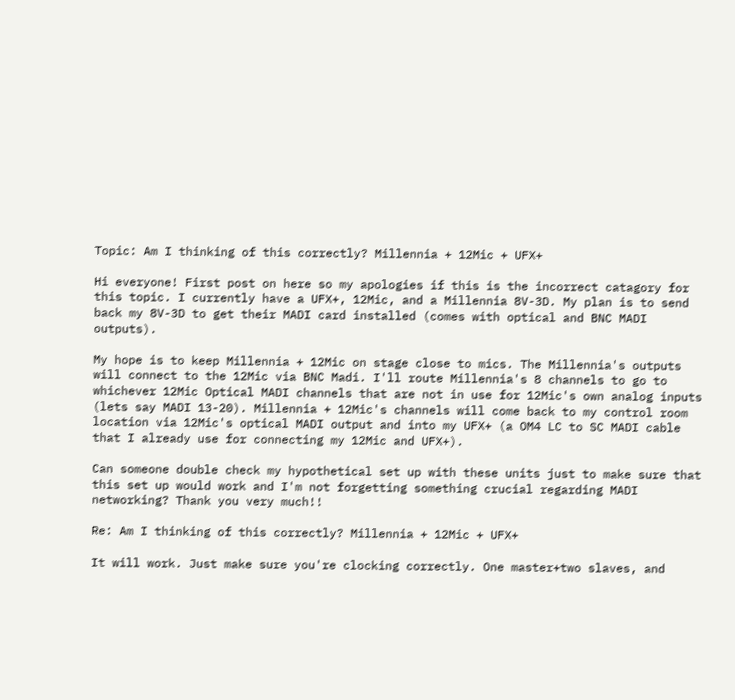Topic: Am I thinking of this correctly? Millennia + 12Mic + UFX+

Hi everyone! First post on here so my apologies if this is the incorrect catagory for this topic. I currently have a UFX+, 12Mic, and a Millennia 8V-3D. My plan is to send back my 8V-3D to get their MADI card installed (comes with optical and BNC MADI outputs).

My hope is to keep Millennia + 12Mic on stage close to mics. The Millennia's outputs will connect to the 12Mic via BNC Madi. I'll route Millennia's 8 channels to go to whichever 12Mic Optical MADI channels that are not in use for 12Mic's own analog inputs (lets say MADI 13-20). Millennia + 12Mic's channels will come back to my control room location via 12Mic's optical MADI output and into my UFX+ (a OM4 LC to SC MADI cable that I already use for connecting my 12Mic and UFX+).

Can someone double check my hypothetical set up with these units just to make sure that this set up would work and I'm not forgetting something crucial regarding MADI networking? Thank you very much!!

Re: Am I thinking of this correctly? Millennia + 12Mic + UFX+

It will work. Just make sure you're clocking correctly. One master+two slaves, and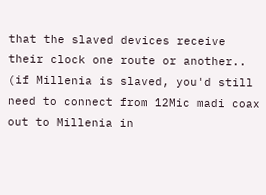that the slaved devices receive their clock one route or another.. (if Millenia is slaved, you'd still need to connect from 12Mic madi coax out to Millenia in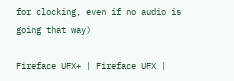for clocking, even if no audio is going that way)

Fireface UFX+ | Fireface UFX |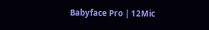Babyface Pro | 12Mic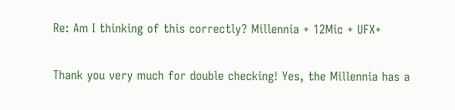Re: Am I thinking of this correctly? Millennia + 12Mic + UFX+

Thank you very much for double checking! Yes, the Millennia has a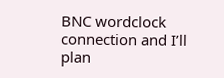BNC wordclock connection and I’ll plan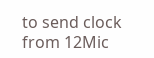to send clock from 12Mic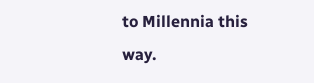to Millennia this way.